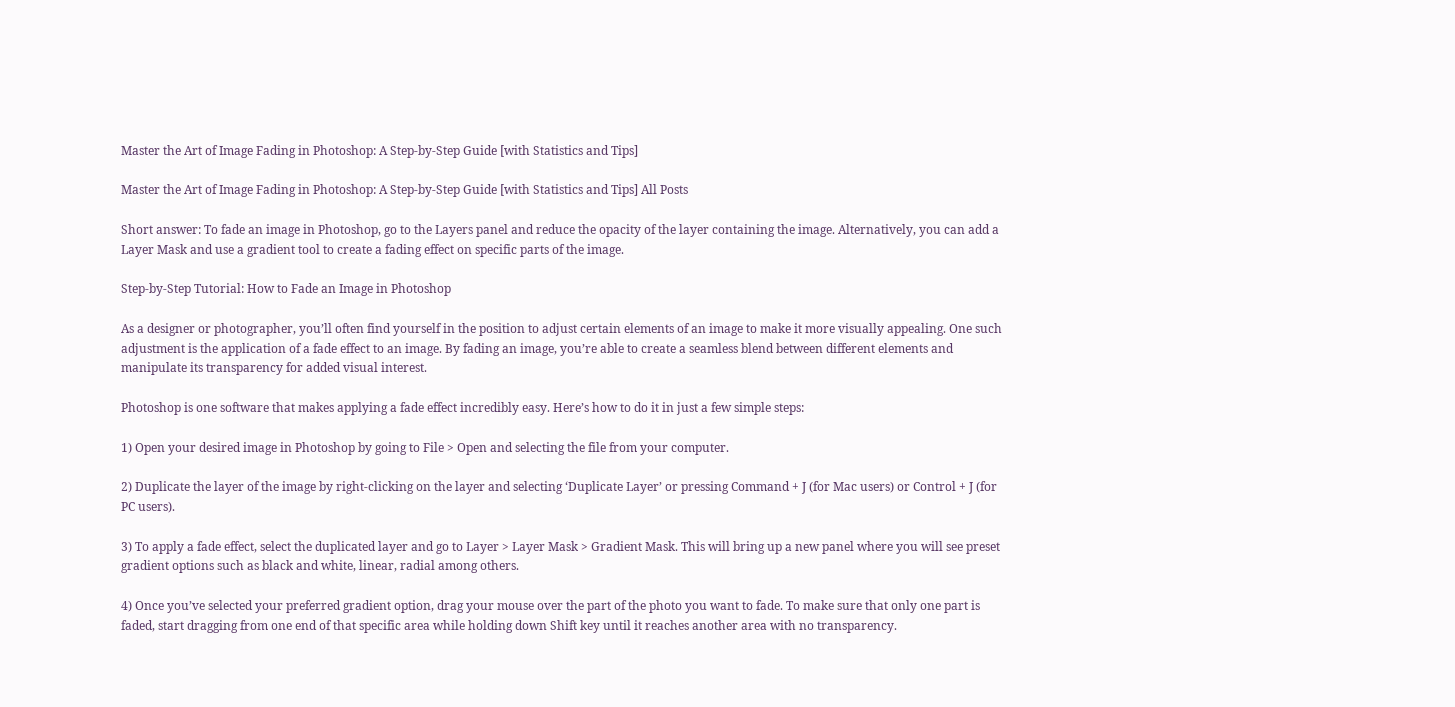Master the Art of Image Fading in Photoshop: A Step-by-Step Guide [with Statistics and Tips]

Master the Art of Image Fading in Photoshop: A Step-by-Step Guide [with Statistics and Tips] All Posts

Short answer: To fade an image in Photoshop, go to the Layers panel and reduce the opacity of the layer containing the image. Alternatively, you can add a Layer Mask and use a gradient tool to create a fading effect on specific parts of the image.

Step-by-Step Tutorial: How to Fade an Image in Photoshop

As a designer or photographer, you’ll often find yourself in the position to adjust certain elements of an image to make it more visually appealing. One such adjustment is the application of a fade effect to an image. By fading an image, you’re able to create a seamless blend between different elements and manipulate its transparency for added visual interest.

Photoshop is one software that makes applying a fade effect incredibly easy. Here’s how to do it in just a few simple steps:

1) Open your desired image in Photoshop by going to File > Open and selecting the file from your computer.

2) Duplicate the layer of the image by right-clicking on the layer and selecting ‘Duplicate Layer’ or pressing Command + J (for Mac users) or Control + J (for PC users).

3) To apply a fade effect, select the duplicated layer and go to Layer > Layer Mask > Gradient Mask. This will bring up a new panel where you will see preset gradient options such as black and white, linear, radial among others.

4) Once you’ve selected your preferred gradient option, drag your mouse over the part of the photo you want to fade. To make sure that only one part is faded, start dragging from one end of that specific area while holding down Shift key until it reaches another area with no transparency.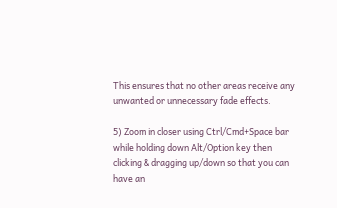This ensures that no other areas receive any unwanted or unnecessary fade effects.

5) Zoom in closer using Ctrl/Cmd+Space bar while holding down Alt/Option key then clicking & dragging up/down so that you can have an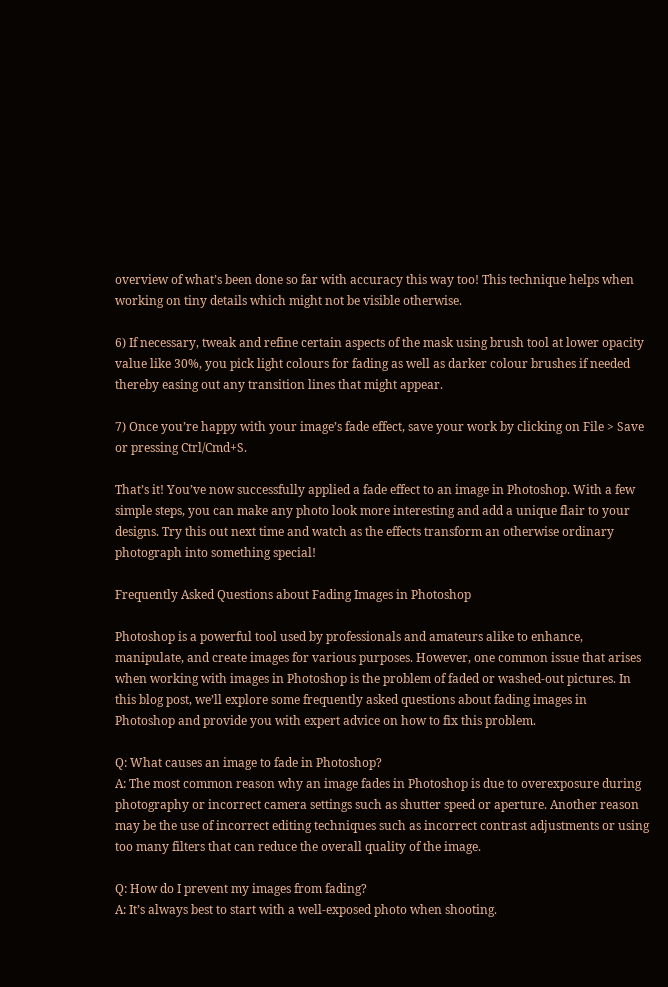overview of what’s been done so far with accuracy this way too! This technique helps when working on tiny details which might not be visible otherwise.

6) If necessary, tweak and refine certain aspects of the mask using brush tool at lower opacity value like 30%, you pick light colours for fading as well as darker colour brushes if needed thereby easing out any transition lines that might appear.

7) Once you’re happy with your image’s fade effect, save your work by clicking on File > Save or pressing Ctrl/Cmd+S.

That’s it! You’ve now successfully applied a fade effect to an image in Photoshop. With a few simple steps, you can make any photo look more interesting and add a unique flair to your designs. Try this out next time and watch as the effects transform an otherwise ordinary photograph into something special!

Frequently Asked Questions about Fading Images in Photoshop

Photoshop is a powerful tool used by professionals and amateurs alike to enhance, manipulate, and create images for various purposes. However, one common issue that arises when working with images in Photoshop is the problem of faded or washed-out pictures. In this blog post, we’ll explore some frequently asked questions about fading images in Photoshop and provide you with expert advice on how to fix this problem.

Q: What causes an image to fade in Photoshop?
A: The most common reason why an image fades in Photoshop is due to overexposure during photography or incorrect camera settings such as shutter speed or aperture. Another reason may be the use of incorrect editing techniques such as incorrect contrast adjustments or using too many filters that can reduce the overall quality of the image.

Q: How do I prevent my images from fading?
A: It’s always best to start with a well-exposed photo when shooting.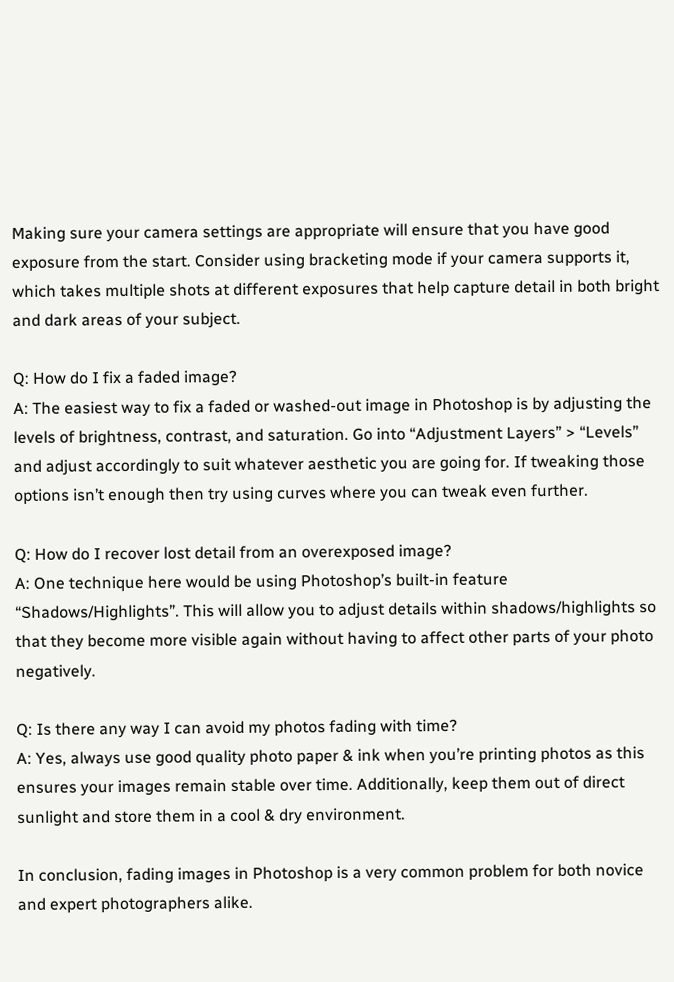Making sure your camera settings are appropriate will ensure that you have good exposure from the start. Consider using bracketing mode if your camera supports it, which takes multiple shots at different exposures that help capture detail in both bright and dark areas of your subject.

Q: How do I fix a faded image?
A: The easiest way to fix a faded or washed-out image in Photoshop is by adjusting the levels of brightness, contrast, and saturation. Go into “Adjustment Layers” > “Levels” and adjust accordingly to suit whatever aesthetic you are going for. If tweaking those options isn’t enough then try using curves where you can tweak even further.

Q: How do I recover lost detail from an overexposed image?
A: One technique here would be using Photoshop’s built-in feature “Shadows/Highlights”. This will allow you to adjust details within shadows/highlights so that they become more visible again without having to affect other parts of your photo negatively.

Q: Is there any way I can avoid my photos fading with time?
A: Yes, always use good quality photo paper & ink when you’re printing photos as this ensures your images remain stable over time. Additionally, keep them out of direct sunlight and store them in a cool & dry environment.

In conclusion, fading images in Photoshop is a very common problem for both novice and expert photographers alike.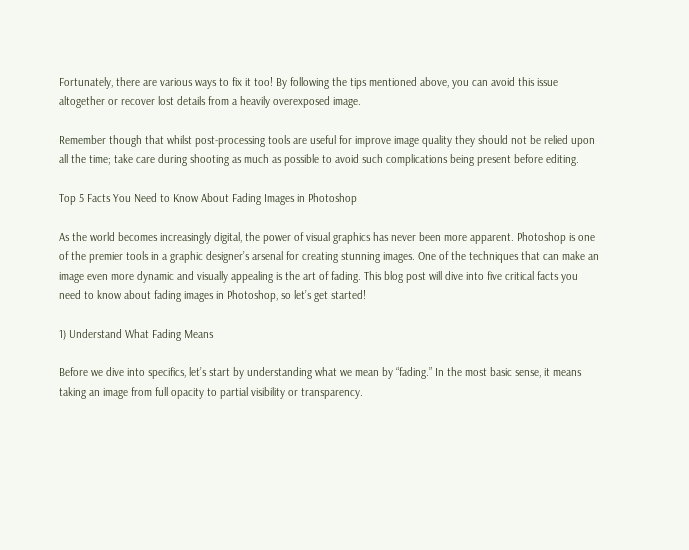Fortunately, there are various ways to fix it too! By following the tips mentioned above, you can avoid this issue altogether or recover lost details from a heavily overexposed image.

Remember though that whilst post-processing tools are useful for improve image quality they should not be relied upon all the time; take care during shooting as much as possible to avoid such complications being present before editing.

Top 5 Facts You Need to Know About Fading Images in Photoshop

As the world becomes increasingly digital, the power of visual graphics has never been more apparent. Photoshop is one of the premier tools in a graphic designer’s arsenal for creating stunning images. One of the techniques that can make an image even more dynamic and visually appealing is the art of fading. This blog post will dive into five critical facts you need to know about fading images in Photoshop, so let’s get started!

1) Understand What Fading Means

Before we dive into specifics, let’s start by understanding what we mean by “fading.” In the most basic sense, it means taking an image from full opacity to partial visibility or transparency.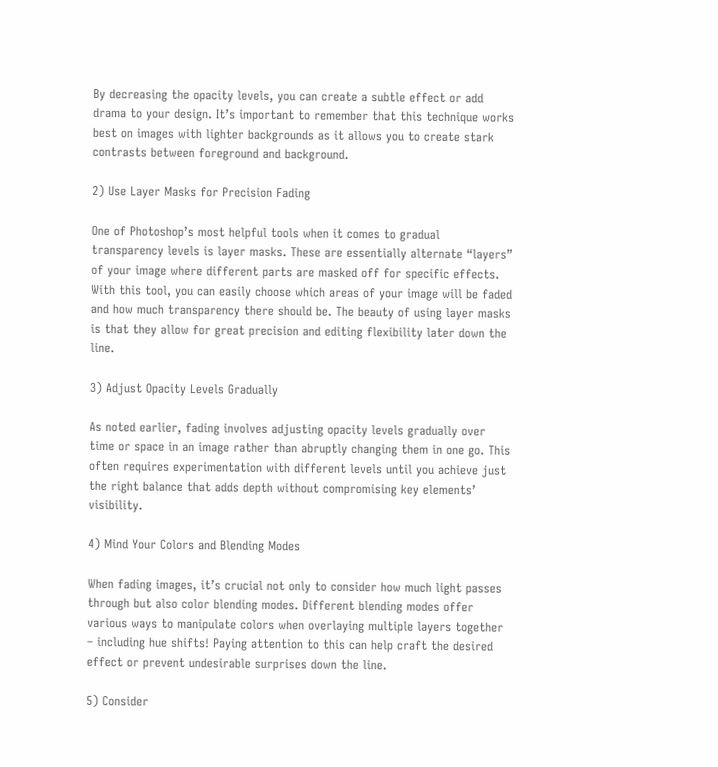By decreasing the opacity levels, you can create a subtle effect or add drama to your design. It’s important to remember that this technique works best on images with lighter backgrounds as it allows you to create stark contrasts between foreground and background.

2) Use Layer Masks for Precision Fading

One of Photoshop’s most helpful tools when it comes to gradual transparency levels is layer masks. These are essentially alternate “layers” of your image where different parts are masked off for specific effects. With this tool, you can easily choose which areas of your image will be faded and how much transparency there should be. The beauty of using layer masks is that they allow for great precision and editing flexibility later down the line.

3) Adjust Opacity Levels Gradually

As noted earlier, fading involves adjusting opacity levels gradually over time or space in an image rather than abruptly changing them in one go. This often requires experimentation with different levels until you achieve just the right balance that adds depth without compromising key elements’ visibility.

4) Mind Your Colors and Blending Modes

When fading images, it’s crucial not only to consider how much light passes through but also color blending modes. Different blending modes offer various ways to manipulate colors when overlaying multiple layers together – including hue shifts! Paying attention to this can help craft the desired effect or prevent undesirable surprises down the line.

5) Consider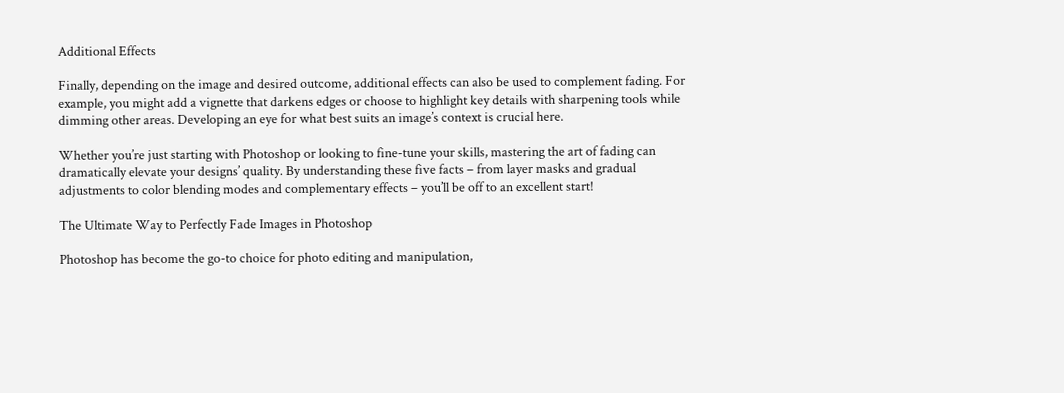Additional Effects

Finally, depending on the image and desired outcome, additional effects can also be used to complement fading. For example, you might add a vignette that darkens edges or choose to highlight key details with sharpening tools while dimming other areas. Developing an eye for what best suits an image’s context is crucial here.

Whether you’re just starting with Photoshop or looking to fine-tune your skills, mastering the art of fading can dramatically elevate your designs’ quality. By understanding these five facts – from layer masks and gradual adjustments to color blending modes and complementary effects – you’ll be off to an excellent start!

The Ultimate Way to Perfectly Fade Images in Photoshop

Photoshop has become the go-to choice for photo editing and manipulation,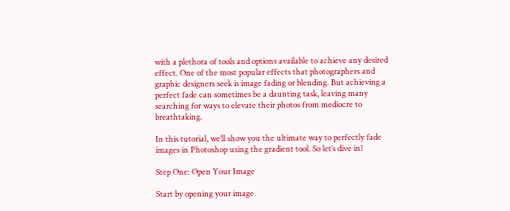with a plethora of tools and options available to achieve any desired effect. One of the most popular effects that photographers and graphic designers seek is image fading or blending. But achieving a perfect fade can sometimes be a daunting task, leaving many searching for ways to elevate their photos from mediocre to breathtaking.

In this tutorial, we’ll show you the ultimate way to perfectly fade images in Photoshop using the gradient tool. So let’s dive in!

Step One: Open Your Image

Start by opening your image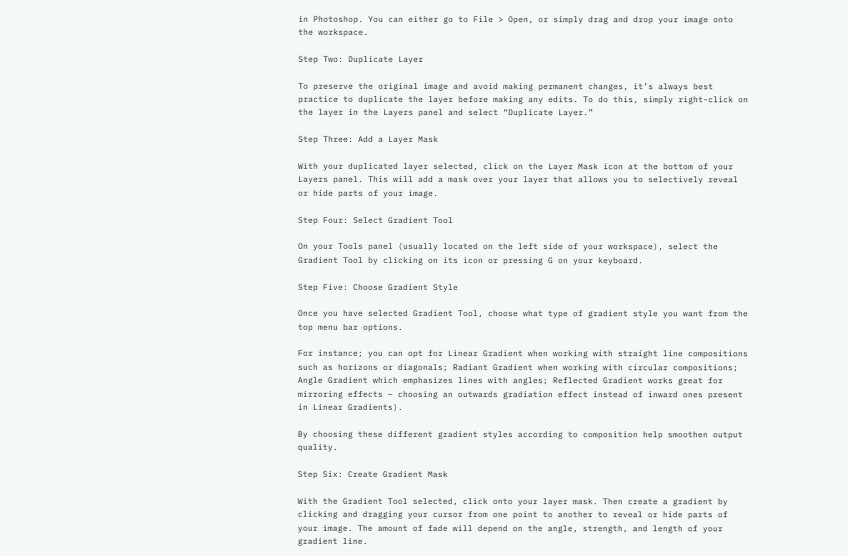in Photoshop. You can either go to File > Open, or simply drag and drop your image onto the workspace.

Step Two: Duplicate Layer

To preserve the original image and avoid making permanent changes, it’s always best practice to duplicate the layer before making any edits. To do this, simply right-click on the layer in the Layers panel and select “Duplicate Layer.”

Step Three: Add a Layer Mask

With your duplicated layer selected, click on the Layer Mask icon at the bottom of your Layers panel. This will add a mask over your layer that allows you to selectively reveal or hide parts of your image.

Step Four: Select Gradient Tool

On your Tools panel (usually located on the left side of your workspace), select the Gradient Tool by clicking on its icon or pressing G on your keyboard.

Step Five: Choose Gradient Style

Once you have selected Gradient Tool, choose what type of gradient style you want from the top menu bar options.

For instance; you can opt for Linear Gradient when working with straight line compositions such as horizons or diagonals; Radiant Gradient when working with circular compositions; Angle Gradient which emphasizes lines with angles; Reflected Gradient works great for mirroring effects – choosing an outwards gradiation effect instead of inward ones present in Linear Gradients).

By choosing these different gradient styles according to composition help smoothen output quality.

Step Six: Create Gradient Mask

With the Gradient Tool selected, click onto your layer mask. Then create a gradient by clicking and dragging your cursor from one point to another to reveal or hide parts of your image. The amount of fade will depend on the angle, strength, and length of your gradient line.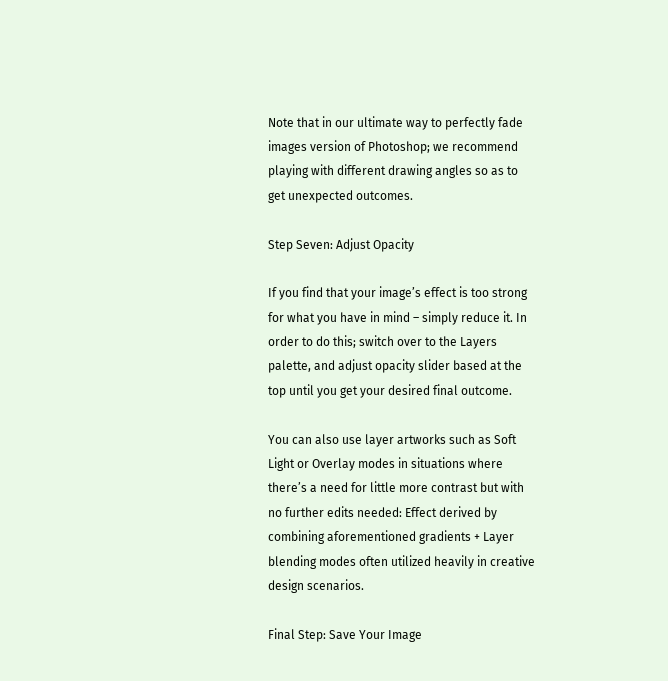Note that in our ultimate way to perfectly fade images version of Photoshop; we recommend playing with different drawing angles so as to get unexpected outcomes.

Step Seven: Adjust Opacity

If you find that your image’s effect is too strong for what you have in mind – simply reduce it. In order to do this; switch over to the Layers palette, and adjust opacity slider based at the top until you get your desired final outcome.

You can also use layer artworks such as Soft Light or Overlay modes in situations where there’s a need for little more contrast but with no further edits needed: Effect derived by combining aforementioned gradients + Layer blending modes often utilized heavily in creative design scenarios.

Final Step: Save Your Image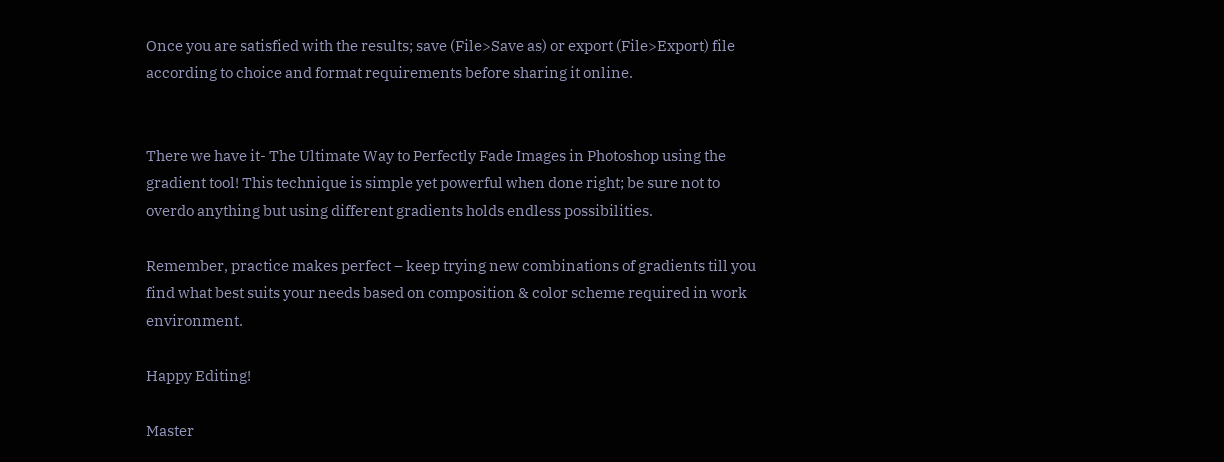Once you are satisfied with the results; save (File>Save as) or export (File>Export) file according to choice and format requirements before sharing it online.


There we have it- The Ultimate Way to Perfectly Fade Images in Photoshop using the gradient tool! This technique is simple yet powerful when done right; be sure not to overdo anything but using different gradients holds endless possibilities.

Remember, practice makes perfect – keep trying new combinations of gradients till you find what best suits your needs based on composition & color scheme required in work environment.

Happy Editing!

Master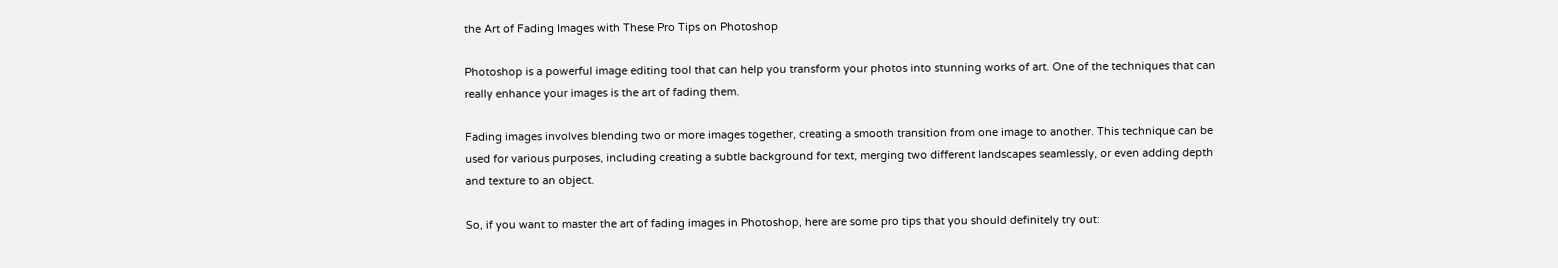the Art of Fading Images with These Pro Tips on Photoshop

Photoshop is a powerful image editing tool that can help you transform your photos into stunning works of art. One of the techniques that can really enhance your images is the art of fading them.

Fading images involves blending two or more images together, creating a smooth transition from one image to another. This technique can be used for various purposes, including creating a subtle background for text, merging two different landscapes seamlessly, or even adding depth and texture to an object.

So, if you want to master the art of fading images in Photoshop, here are some pro tips that you should definitely try out: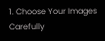1. Choose Your Images Carefully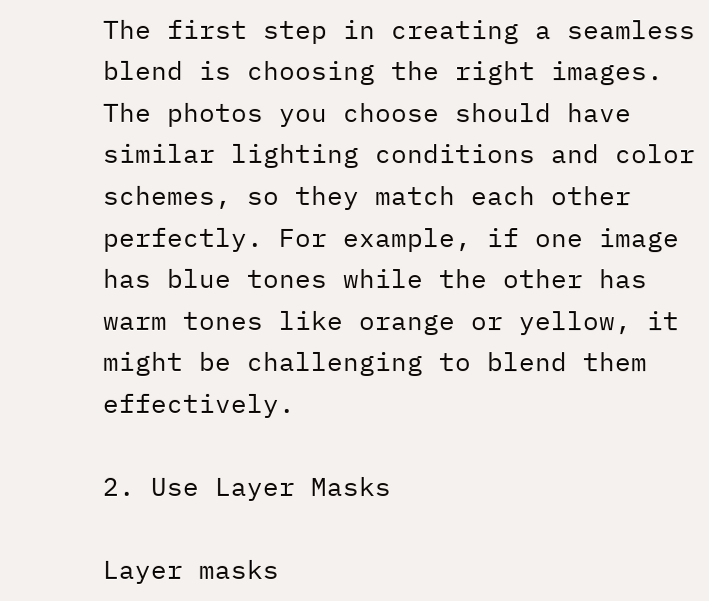The first step in creating a seamless blend is choosing the right images. The photos you choose should have similar lighting conditions and color schemes, so they match each other perfectly. For example, if one image has blue tones while the other has warm tones like orange or yellow, it might be challenging to blend them effectively.

2. Use Layer Masks

Layer masks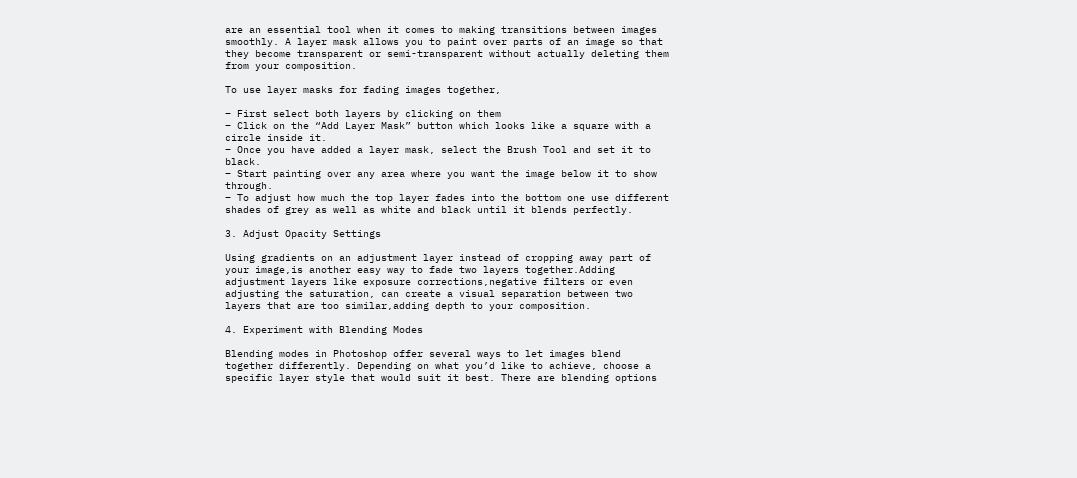are an essential tool when it comes to making transitions between images smoothly. A layer mask allows you to paint over parts of an image so that they become transparent or semi-transparent without actually deleting them from your composition.

To use layer masks for fading images together,

– First select both layers by clicking on them
– Click on the “Add Layer Mask” button which looks like a square with a circle inside it.
– Once you have added a layer mask, select the Brush Tool and set it to black.
– Start painting over any area where you want the image below it to show through.
– To adjust how much the top layer fades into the bottom one use different shades of grey as well as white and black until it blends perfectly.

3. Adjust Opacity Settings

Using gradients on an adjustment layer instead of cropping away part of your image,is another easy way to fade two layers together.Adding adjustment layers like exposure corrections,negative filters or even adjusting the saturation, can create a visual separation between two layers that are too similar,adding depth to your composition.

4. Experiment with Blending Modes

Blending modes in Photoshop offer several ways to let images blend together differently. Depending on what you’d like to achieve, choose a specific layer style that would suit it best. There are blending options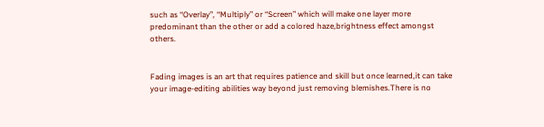such as “Overlay”, “Multiply” or “Screen” which will make one layer more predominant than the other or add a colored haze,brightness effect amongst others.


Fading images is an art that requires patience and skill but once learned,it can take your image-editing abilities way beyond just removing blemishes.There is no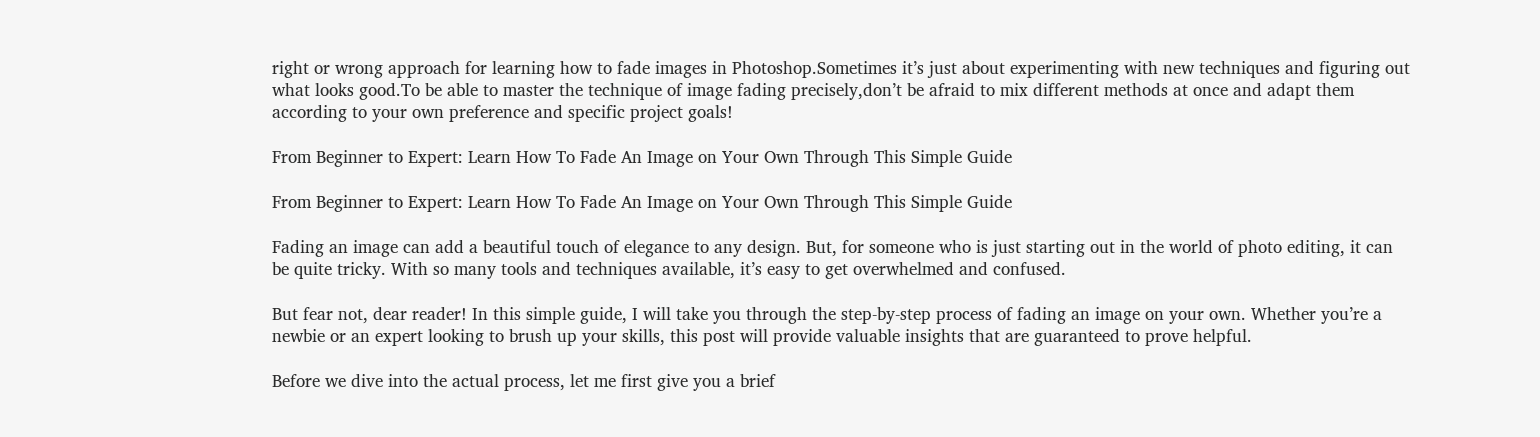right or wrong approach for learning how to fade images in Photoshop.Sometimes it’s just about experimenting with new techniques and figuring out what looks good.To be able to master the technique of image fading precisely,don’t be afraid to mix different methods at once and adapt them according to your own preference and specific project goals!

From Beginner to Expert: Learn How To Fade An Image on Your Own Through This Simple Guide

From Beginner to Expert: Learn How To Fade An Image on Your Own Through This Simple Guide

Fading an image can add a beautiful touch of elegance to any design. But, for someone who is just starting out in the world of photo editing, it can be quite tricky. With so many tools and techniques available, it’s easy to get overwhelmed and confused.

But fear not, dear reader! In this simple guide, I will take you through the step-by-step process of fading an image on your own. Whether you’re a newbie or an expert looking to brush up your skills, this post will provide valuable insights that are guaranteed to prove helpful.

Before we dive into the actual process, let me first give you a brief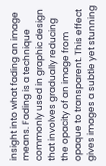insight into what fading an image means. Fading is a technique commonly used in graphic design that involves gradually reducing the opacity of an image from opaque to transparent. This effect gives images a subtle yet stunning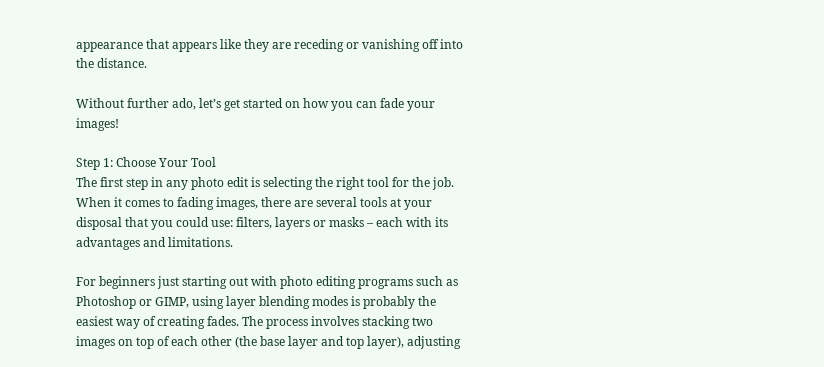appearance that appears like they are receding or vanishing off into the distance.

Without further ado, let’s get started on how you can fade your images!

Step 1: Choose Your Tool
The first step in any photo edit is selecting the right tool for the job. When it comes to fading images, there are several tools at your disposal that you could use: filters, layers or masks – each with its advantages and limitations.

For beginners just starting out with photo editing programs such as Photoshop or GIMP, using layer blending modes is probably the easiest way of creating fades. The process involves stacking two images on top of each other (the base layer and top layer), adjusting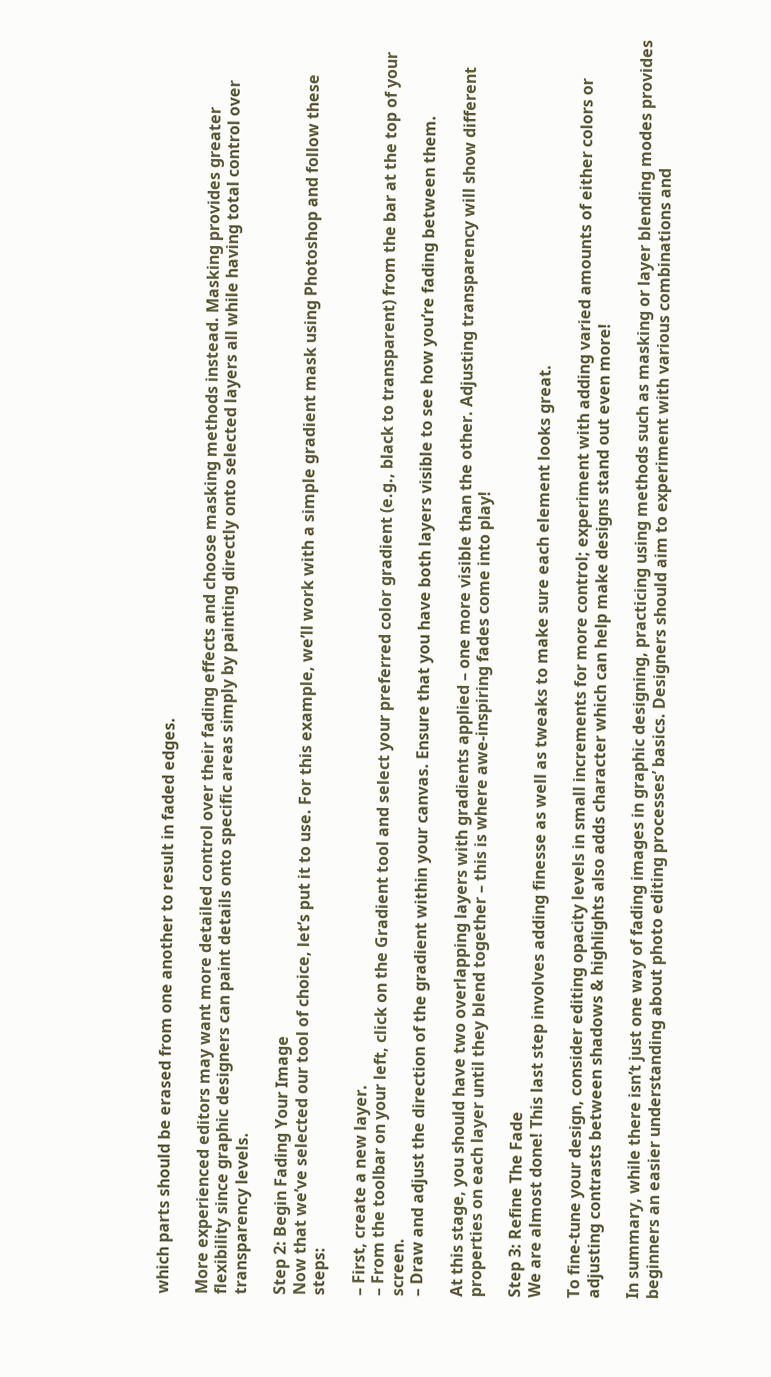which parts should be erased from one another to result in faded edges.

More experienced editors may want more detailed control over their fading effects and choose masking methods instead. Masking provides greater flexibility since graphic designers can paint details onto specific areas simply by painting directly onto selected layers all while having total control over transparency levels.

Step 2: Begin Fading Your Image
Now that we’ve selected our tool of choice, let’s put it to use. For this example, we’ll work with a simple gradient mask using Photoshop and follow these steps:

– First, create a new layer.
– From the toolbar on your left, click on the Gradient tool and select your preferred color gradient (e.g., black to transparent) from the bar at the top of your screen.
– Draw and adjust the direction of the gradient within your canvas. Ensure that you have both layers visible to see how you’re fading between them.

At this stage, you should have two overlapping layers with gradients applied – one more visible than the other. Adjusting transparency will show different properties on each layer until they blend together – this is where awe-inspiring fades come into play!

Step 3: Refine The Fade
We are almost done! This last step involves adding finesse as well as tweaks to make sure each element looks great.

To fine-tune your design, consider editing opacity levels in small increments for more control; experiment with adding varied amounts of either colors or adjusting contrasts between shadows & highlights also adds character which can help make designs stand out even more!

In summary, while there isn’t just one way of fading images in graphic designing, practicing using methods such as masking or layer blending modes provides beginners an easier understanding about photo editing processes’ basics. Designers should aim to experiment with various combinations and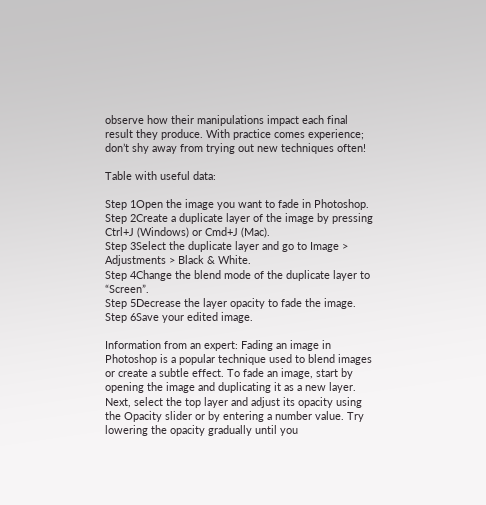observe how their manipulations impact each final result they produce. With practice comes experience; don’t shy away from trying out new techniques often!

Table with useful data:

Step 1Open the image you want to fade in Photoshop.
Step 2Create a duplicate layer of the image by pressing Ctrl+J (Windows) or Cmd+J (Mac).
Step 3Select the duplicate layer and go to Image > Adjustments > Black & White.
Step 4Change the blend mode of the duplicate layer to “Screen”.
Step 5Decrease the layer opacity to fade the image.
Step 6Save your edited image.

Information from an expert: Fading an image in Photoshop is a popular technique used to blend images or create a subtle effect. To fade an image, start by opening the image and duplicating it as a new layer. Next, select the top layer and adjust its opacity using the Opacity slider or by entering a number value. Try lowering the opacity gradually until you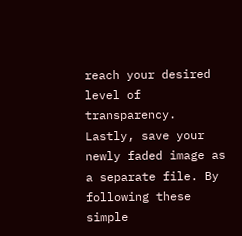reach your desired level of transparency. Lastly, save your newly faded image as a separate file. By following these simple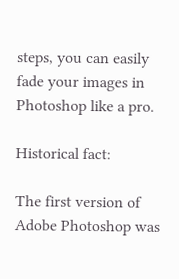steps, you can easily fade your images in Photoshop like a pro.

Historical fact:

The first version of Adobe Photoshop was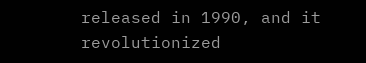released in 1990, and it revolutionized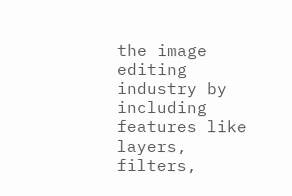the image editing industry by including features like layers, filters,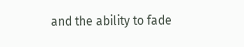and the ability to fade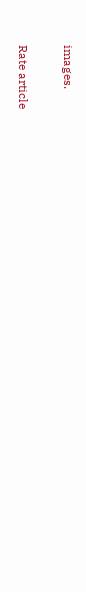images.

Rate article